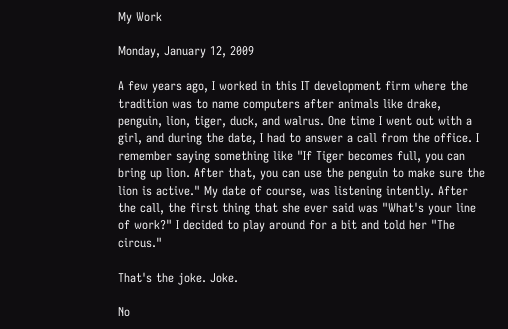My Work

Monday, January 12, 2009

A few years ago, I worked in this IT development firm where the tradition was to name computers after animals like drake, penguin, lion, tiger, duck, and walrus. One time I went out with a girl, and during the date, I had to answer a call from the office. I remember saying something like "If Tiger becomes full, you can bring up lion. After that, you can use the penguin to make sure the lion is active." My date of course, was listening intently. After the call, the first thing that she ever said was "What's your line of work?" I decided to play around for a bit and told her "The circus."

That's the joke. Joke.

No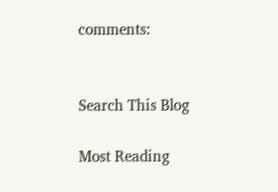comments:


Search This Blog

Most Reading